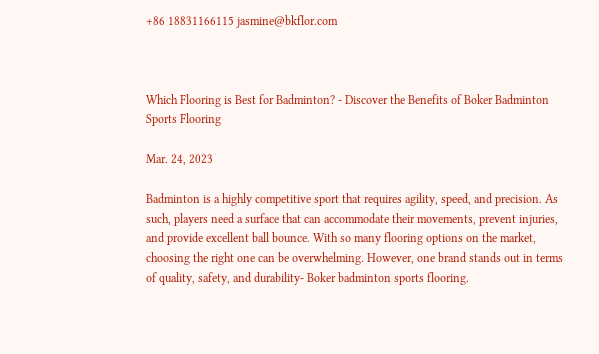+86 18831166115 jasmine@bkflor.com



Which Flooring is Best for Badminton? - Discover the Benefits of Boker Badminton Sports Flooring

Mar. 24, 2023

Badminton is a highly competitive sport that requires agility, speed, and precision. As such, players need a surface that can accommodate their movements, prevent injuries, and provide excellent ball bounce. With so many flooring options on the market, choosing the right one can be overwhelming. However, one brand stands out in terms of quality, safety, and durability- Boker badminton sports flooring.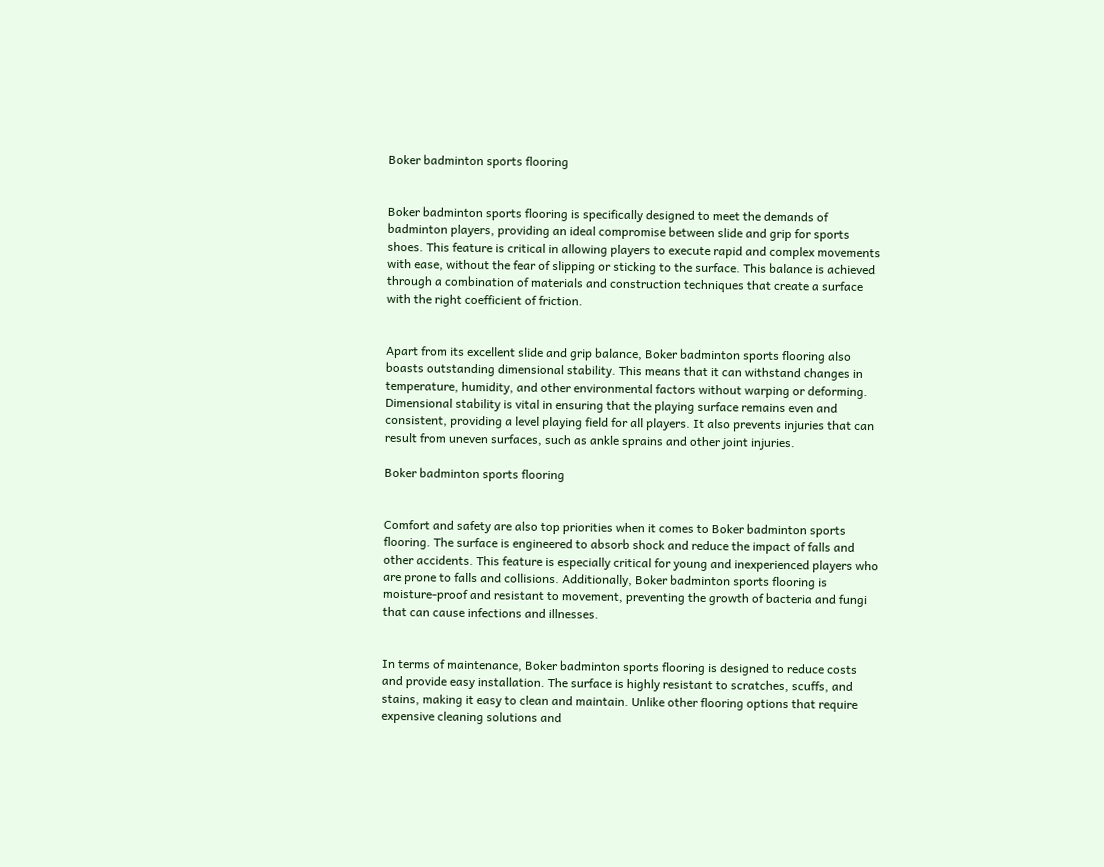Boker badminton sports flooring


Boker badminton sports flooring is specifically designed to meet the demands of badminton players, providing an ideal compromise between slide and grip for sports shoes. This feature is critical in allowing players to execute rapid and complex movements with ease, without the fear of slipping or sticking to the surface. This balance is achieved through a combination of materials and construction techniques that create a surface with the right coefficient of friction.


Apart from its excellent slide and grip balance, Boker badminton sports flooring also boasts outstanding dimensional stability. This means that it can withstand changes in temperature, humidity, and other environmental factors without warping or deforming. Dimensional stability is vital in ensuring that the playing surface remains even and consistent, providing a level playing field for all players. It also prevents injuries that can result from uneven surfaces, such as ankle sprains and other joint injuries.

Boker badminton sports flooring


Comfort and safety are also top priorities when it comes to Boker badminton sports flooring. The surface is engineered to absorb shock and reduce the impact of falls and other accidents. This feature is especially critical for young and inexperienced players who are prone to falls and collisions. Additionally, Boker badminton sports flooring is moisture-proof and resistant to movement, preventing the growth of bacteria and fungi that can cause infections and illnesses.


In terms of maintenance, Boker badminton sports flooring is designed to reduce costs and provide easy installation. The surface is highly resistant to scratches, scuffs, and stains, making it easy to clean and maintain. Unlike other flooring options that require expensive cleaning solutions and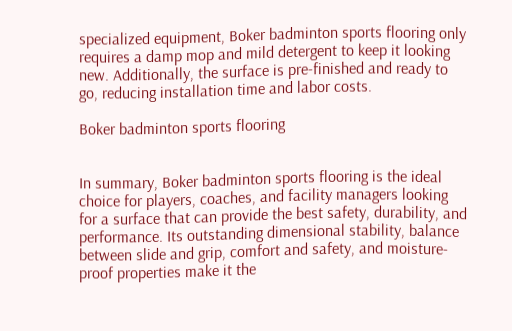specialized equipment, Boker badminton sports flooring only requires a damp mop and mild detergent to keep it looking new. Additionally, the surface is pre-finished and ready to go, reducing installation time and labor costs.

Boker badminton sports flooring


In summary, Boker badminton sports flooring is the ideal choice for players, coaches, and facility managers looking for a surface that can provide the best safety, durability, and performance. Its outstanding dimensional stability, balance between slide and grip, comfort and safety, and moisture-proof properties make it the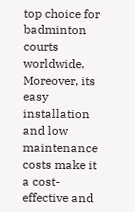top choice for badminton courts worldwide. Moreover, its easy installation and low maintenance costs make it a cost-effective and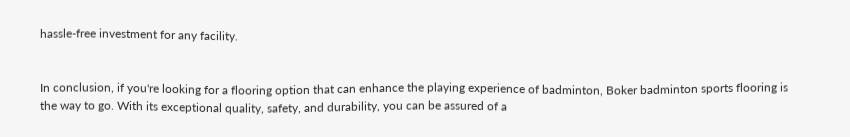hassle-free investment for any facility.


In conclusion, if you're looking for a flooring option that can enhance the playing experience of badminton, Boker badminton sports flooring is the way to go. With its exceptional quality, safety, and durability, you can be assured of a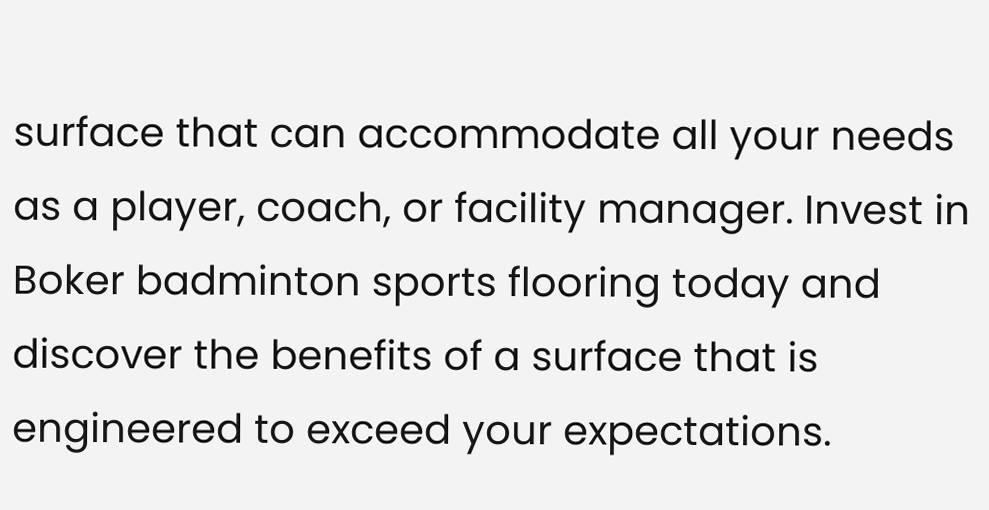surface that can accommodate all your needs as a player, coach, or facility manager. Invest in Boker badminton sports flooring today and discover the benefits of a surface that is engineered to exceed your expectations.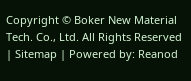Copyright © Boker New Material Tech. Co., Ltd. All Rights Reserved | Sitemap | Powered by: Reanod